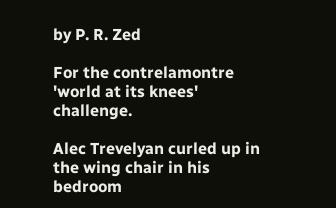by P. R. Zed

For the contrelamontre 'world at its knees' challenge.

Alec Trevelyan curled up in the wing chair in his bedroom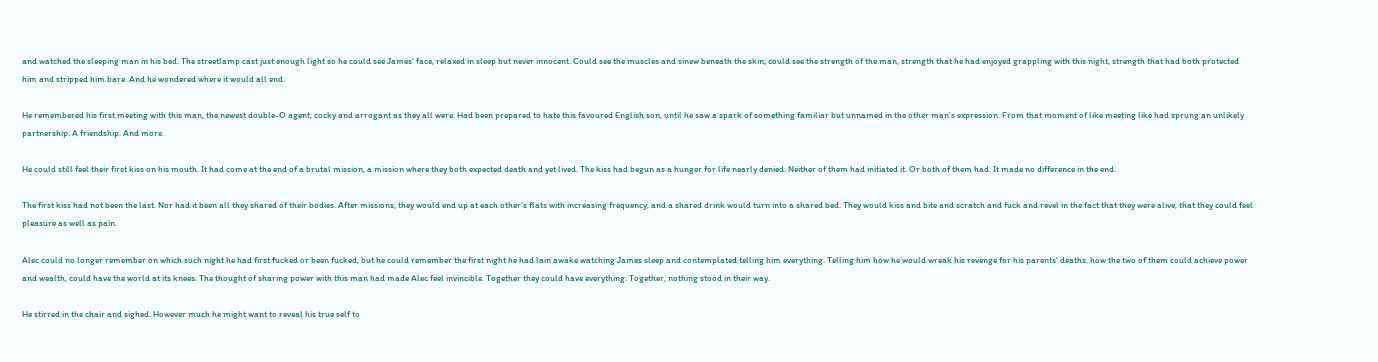and watched the sleeping man in his bed. The streetlamp cast just enough light so he could see James' face, relaxed in sleep but never innocent. Could see the muscles and sinew beneath the skin; could see the strength of the man, strength that he had enjoyed grappling with this night, strength that had both protected him and stripped him bare. And he wondered where it would all end.

He remembered his first meeting with this man, the newest double-O agent, cocky and arrogant as they all were. Had been prepared to hate this favoured English son, until he saw a spark of something familiar but unnamed in the other man's expression. From that moment of like meeting like had sprung an unlikely partnership. A friendship. And more.

He could still feel their first kiss on his mouth. It had come at the end of a brutal mission, a mission where they both expected death and yet lived. The kiss had begun as a hunger for life nearly denied. Neither of them had initiated it. Or both of them had. It made no difference in the end.

The first kiss had not been the last. Nor had it been all they shared of their bodies. After missions, they would end up at each other's flats with increasing frequency, and a shared drink would turn into a shared bed. They would kiss and bite and scratch and fuck and revel in the fact that they were alive, that they could feel pleasure as well as pain.

Alec could no longer remember on which such night he had first fucked or been fucked, but he could remember the first night he had lain awake watching James sleep and contemplated telling him everything. Telling him how he would wreak his revenge for his parents' deaths, how the two of them could achieve power and wealth, could have the world at its knees. The thought of sharing power with this man had made Alec feel invincible. Together they could have everything. Together, nothing stood in their way.

He stirred in the chair and sighed. However much he might want to reveal his true self to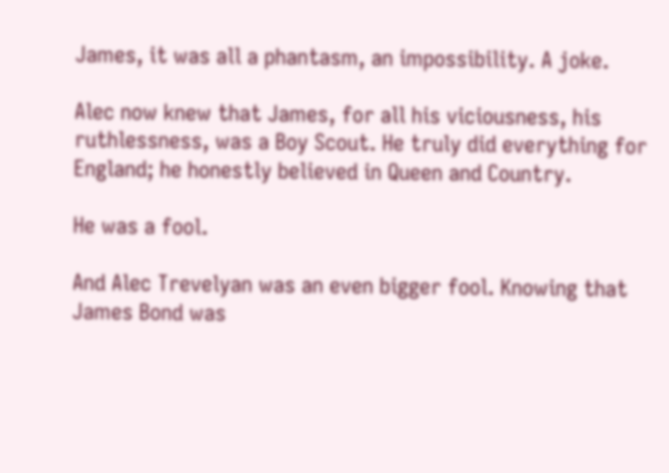James, it was all a phantasm, an impossibility. A joke.

Alec now knew that James, for all his viciousness, his ruthlessness, was a Boy Scout. He truly did everything for England; he honestly believed in Queen and Country.

He was a fool.

And Alec Trevelyan was an even bigger fool. Knowing that James Bond was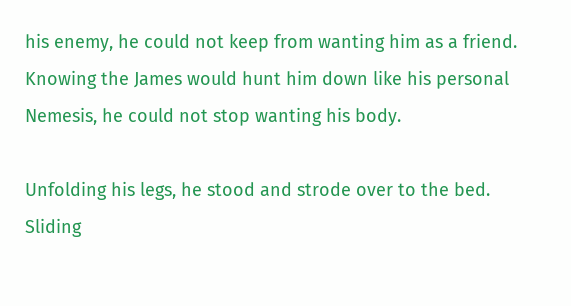his enemy, he could not keep from wanting him as a friend. Knowing the James would hunt him down like his personal Nemesis, he could not stop wanting his body.

Unfolding his legs, he stood and strode over to the bed. Sliding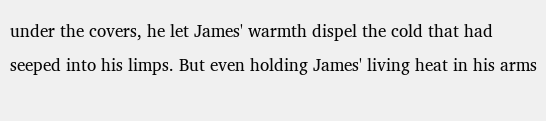under the covers, he let James' warmth dispel the cold that had seeped into his limps. But even holding James' living heat in his arms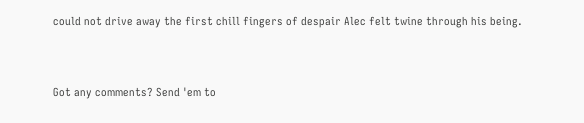could not drive away the first chill fingers of despair Alec felt twine through his being.


Got any comments? Send 'em to